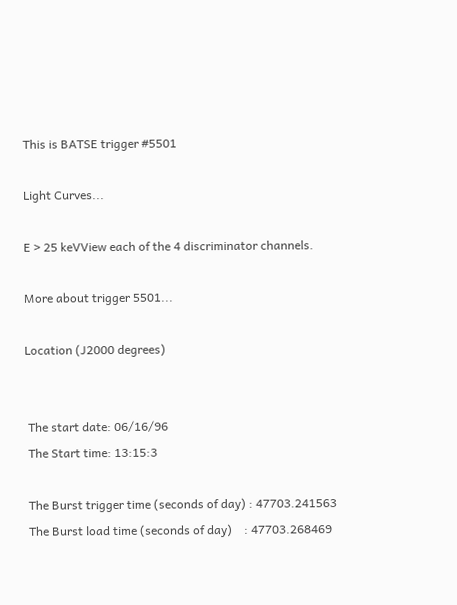This is BATSE trigger #5501

Light Curves...

E > 25 keVView each of the 4 discriminator channels.

More about trigger 5501...

Location (J2000 degrees)


 The start date: 06/16/96
 The Start time: 13:15:3

 The Burst trigger time (seconds of day) : 47703.241563
 The Burst load time (seconds of day)    : 47703.268469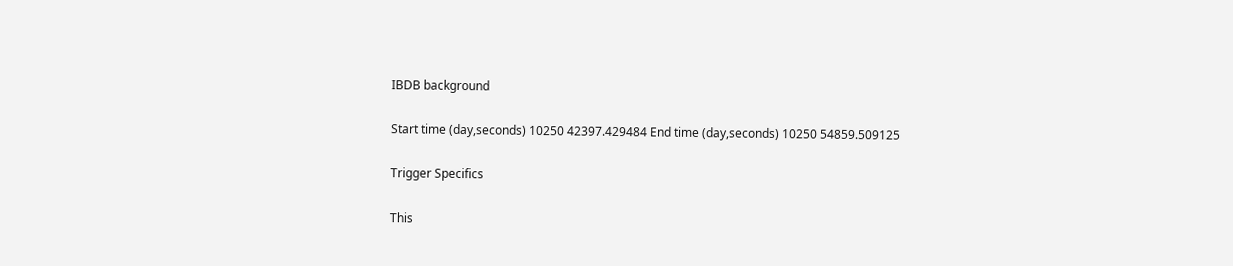IBDB background

Start time (day,seconds) 10250 42397.429484 End time (day,seconds) 10250 54859.509125

Trigger Specifics

This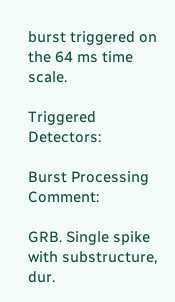burst triggered on the 64 ms time scale.

Triggered Detectors:

Burst Processing Comment:

GRB. Single spike with substructure, dur.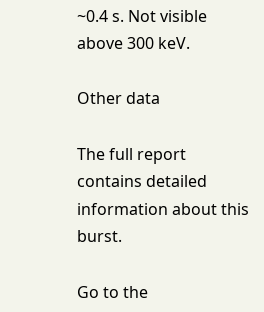~0.4 s. Not visible above 300 keV.

Other data

The full report contains detailed information about this burst.

Go to the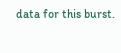data for this burst.